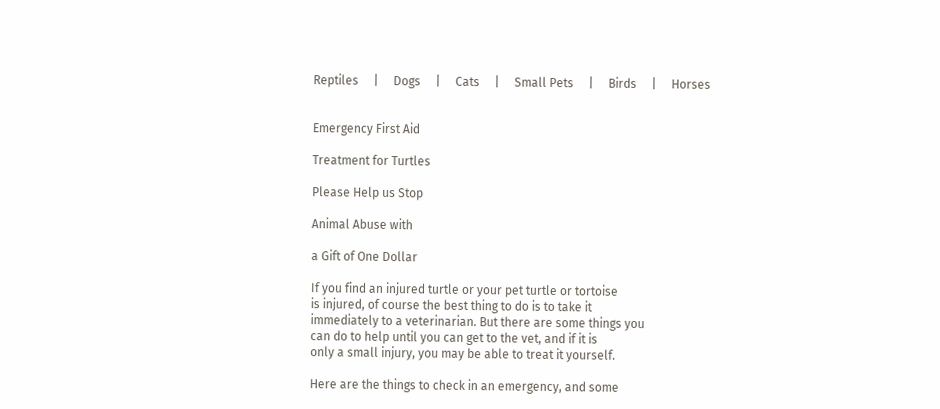Reptiles     |     Dogs     |     Cats     |     Small Pets     |     Birds     |     Horses


Emergency First Aid

Treatment for Turtles

Please Help us Stop

Animal Abuse with

a Gift of One Dollar

If you find an injured turtle or your pet turtle or tortoise
is injured, of course the best thing to do is to take it
immediately to a veterinarian. But there are some things you
can do to help until you can get to the vet, and if it is
only a small injury, you may be able to treat it yourself.

Here are the things to check in an emergency, and some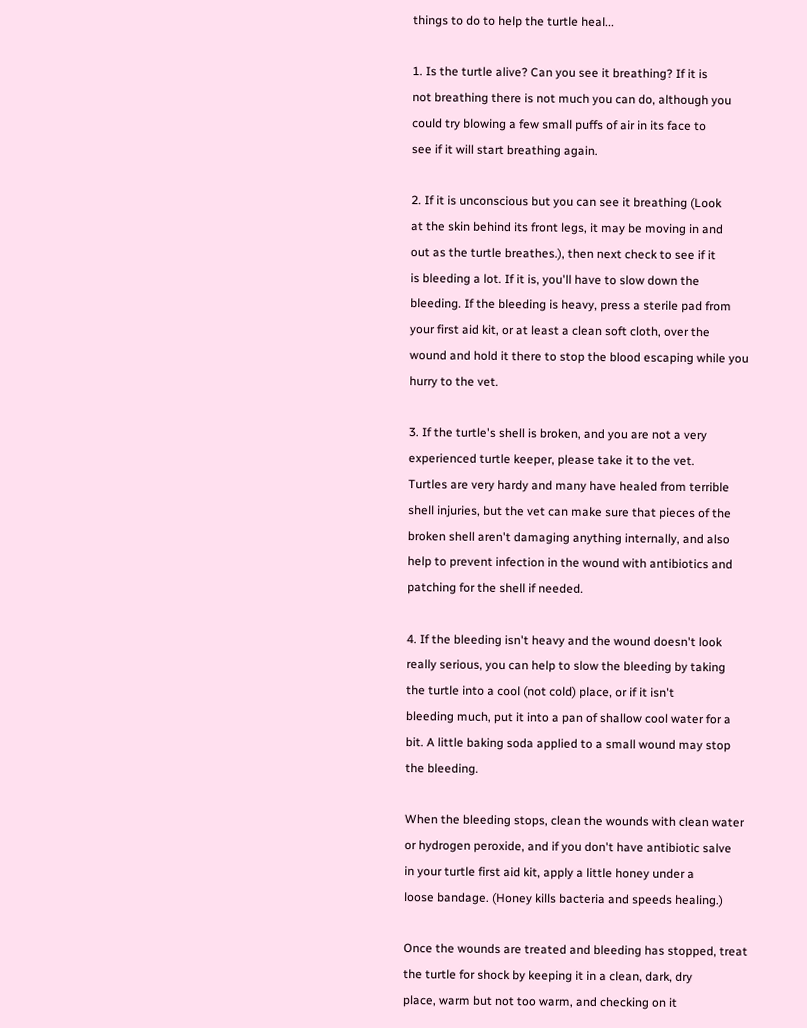things to do to help the turtle heal...

1. Is the turtle alive? Can you see it breathing? If it is
not breathing there is not much you can do, although you
could try blowing a few small puffs of air in its face to
see if it will start breathing again.

2. If it is unconscious but you can see it breathing (Look
at the skin behind its front legs, it may be moving in and
out as the turtle breathes.), then next check to see if it
is bleeding a lot. If it is, you'll have to slow down the
bleeding. If the bleeding is heavy, press a sterile pad from
your first aid kit, or at least a clean soft cloth, over the
wound and hold it there to stop the blood escaping while you
hurry to the vet.

3. If the turtle's shell is broken, and you are not a very
experienced turtle keeper, please take it to the vet.
Turtles are very hardy and many have healed from terrible
shell injuries, but the vet can make sure that pieces of the
broken shell aren't damaging anything internally, and also
help to prevent infection in the wound with antibiotics and
patching for the shell if needed.

4. If the bleeding isn't heavy and the wound doesn't look
really serious, you can help to slow the bleeding by taking
the turtle into a cool (not cold) place, or if it isn't
bleeding much, put it into a pan of shallow cool water for a
bit. A little baking soda applied to a small wound may stop
the bleeding.

When the bleeding stops, clean the wounds with clean water
or hydrogen peroxide, and if you don't have antibiotic salve
in your turtle first aid kit, apply a little honey under a
loose bandage. (Honey kills bacteria and speeds healing.)

Once the wounds are treated and bleeding has stopped, treat
the turtle for shock by keeping it in a clean, dark, dry
place, warm but not too warm, and checking on it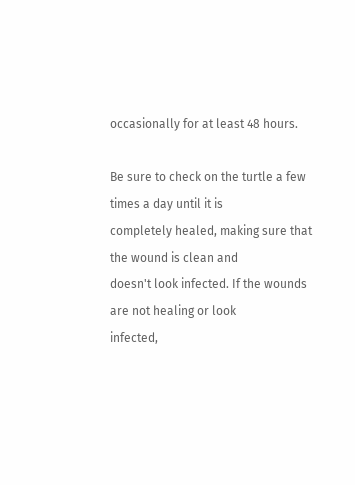occasionally for at least 48 hours.

Be sure to check on the turtle a few times a day until it is
completely healed, making sure that the wound is clean and
doesn't look infected. If the wounds are not healing or look
infected,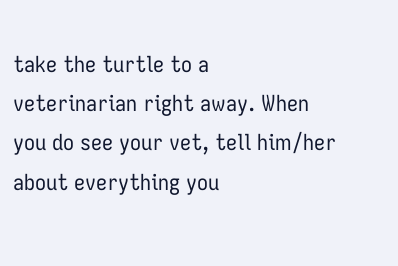take the turtle to a veterinarian right away. When
you do see your vet, tell him/her about everything you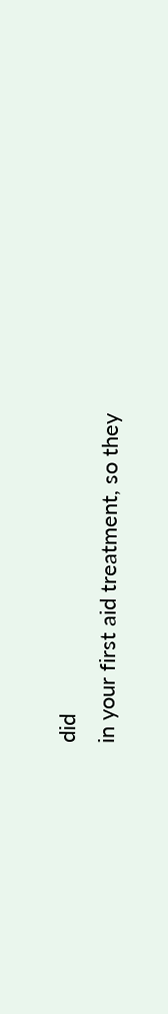did
in your first aid treatment, so they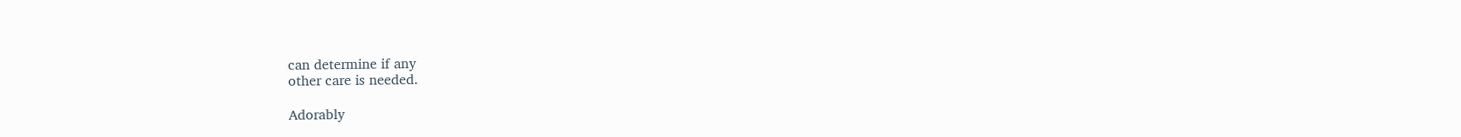can determine if any
other care is needed.

Adorably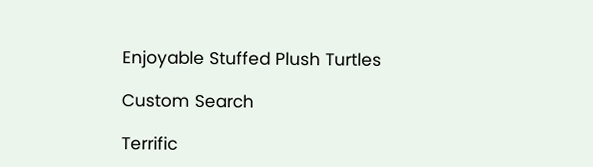Enjoyable Stuffed Plush Turtles

Custom Search

Terrific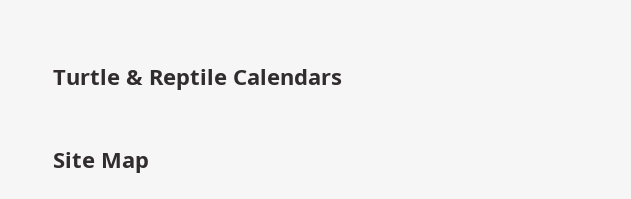Turtle & Reptile Calendars

Site Map